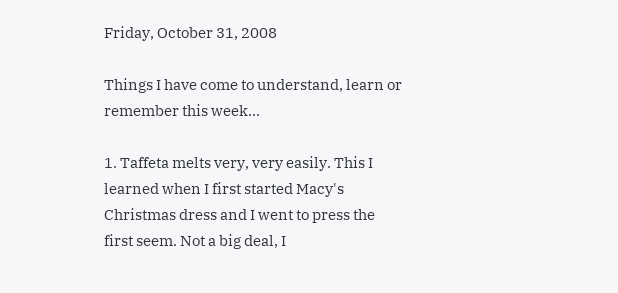Friday, October 31, 2008

Things I have come to understand, learn or remember this week...

1. Taffeta melts very, very easily. This I learned when I first started Macy's Christmas dress and I went to press the first seem. Not a big deal, I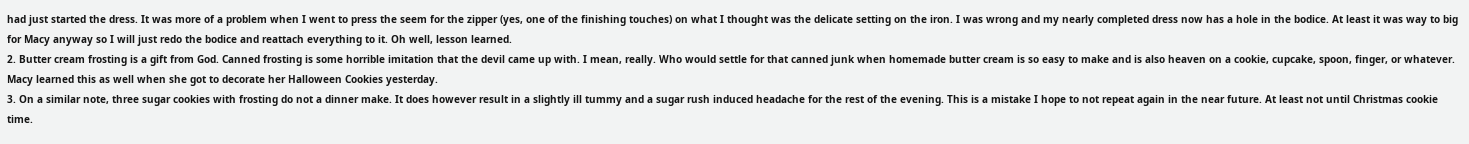had just started the dress. It was more of a problem when I went to press the seem for the zipper (yes, one of the finishing touches) on what I thought was the delicate setting on the iron. I was wrong and my nearly completed dress now has a hole in the bodice. At least it was way to big for Macy anyway so I will just redo the bodice and reattach everything to it. Oh well, lesson learned.
2. Butter cream frosting is a gift from God. Canned frosting is some horrible imitation that the devil came up with. I mean, really. Who would settle for that canned junk when homemade butter cream is so easy to make and is also heaven on a cookie, cupcake, spoon, finger, or whatever. Macy learned this as well when she got to decorate her Halloween Cookies yesterday.
3. On a similar note, three sugar cookies with frosting do not a dinner make. It does however result in a slightly ill tummy and a sugar rush induced headache for the rest of the evening. This is a mistake I hope to not repeat again in the near future. At least not until Christmas cookie time.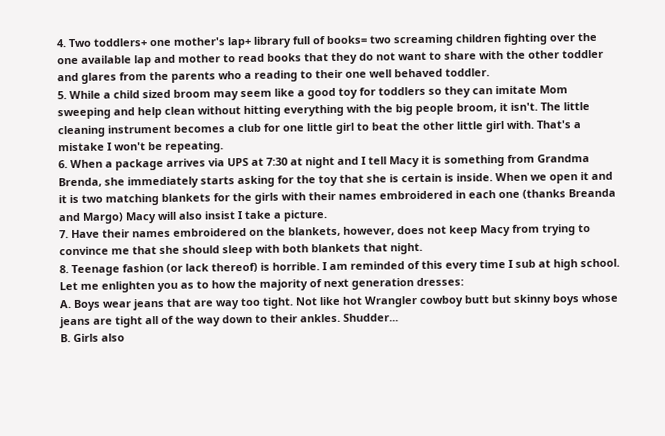4. Two toddlers+ one mother's lap+ library full of books= two screaming children fighting over the one available lap and mother to read books that they do not want to share with the other toddler and glares from the parents who a reading to their one well behaved toddler.
5. While a child sized broom may seem like a good toy for toddlers so they can imitate Mom sweeping and help clean without hitting everything with the big people broom, it isn't. The little cleaning instrument becomes a club for one little girl to beat the other little girl with. That's a mistake I won't be repeating.
6. When a package arrives via UPS at 7:30 at night and I tell Macy it is something from Grandma Brenda, she immediately starts asking for the toy that she is certain is inside. When we open it and it is two matching blankets for the girls with their names embroidered in each one (thanks Breanda and Margo) Macy will also insist I take a picture.
7. Have their names embroidered on the blankets, however, does not keep Macy from trying to convince me that she should sleep with both blankets that night.
8. Teenage fashion (or lack thereof) is horrible. I am reminded of this every time I sub at high school. Let me enlighten you as to how the majority of next generation dresses:
A. Boys wear jeans that are way too tight. Not like hot Wrangler cowboy butt but skinny boys whose jeans are tight all of the way down to their ankles. Shudder...
B. Girls also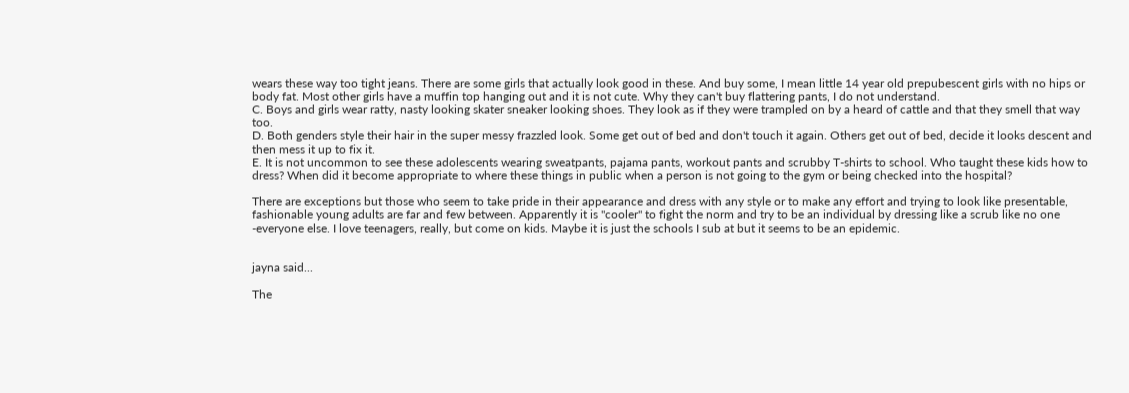wears these way too tight jeans. There are some girls that actually look good in these. And buy some, I mean little 14 year old prepubescent girls with no hips or body fat. Most other girls have a muffin top hanging out and it is not cute. Why they can't buy flattering pants, I do not understand.
C. Boys and girls wear ratty, nasty looking skater sneaker looking shoes. They look as if they were trampled on by a heard of cattle and that they smell that way too.
D. Both genders style their hair in the super messy frazzled look. Some get out of bed and don't touch it again. Others get out of bed, decide it looks descent and then mess it up to fix it.
E. It is not uncommon to see these adolescents wearing sweatpants, pajama pants, workout pants and scrubby T-shirts to school. Who taught these kids how to dress? When did it become appropriate to where these things in public when a person is not going to the gym or being checked into the hospital?

There are exceptions but those who seem to take pride in their appearance and dress with any style or to make any effort and trying to look like presentable, fashionable young adults are far and few between. Apparently it is "cooler" to fight the norm and try to be an individual by dressing like a scrub like no one -everyone else. I love teenagers, really, but come on kids. Maybe it is just the schools I sub at but it seems to be an epidemic.


jayna said...

The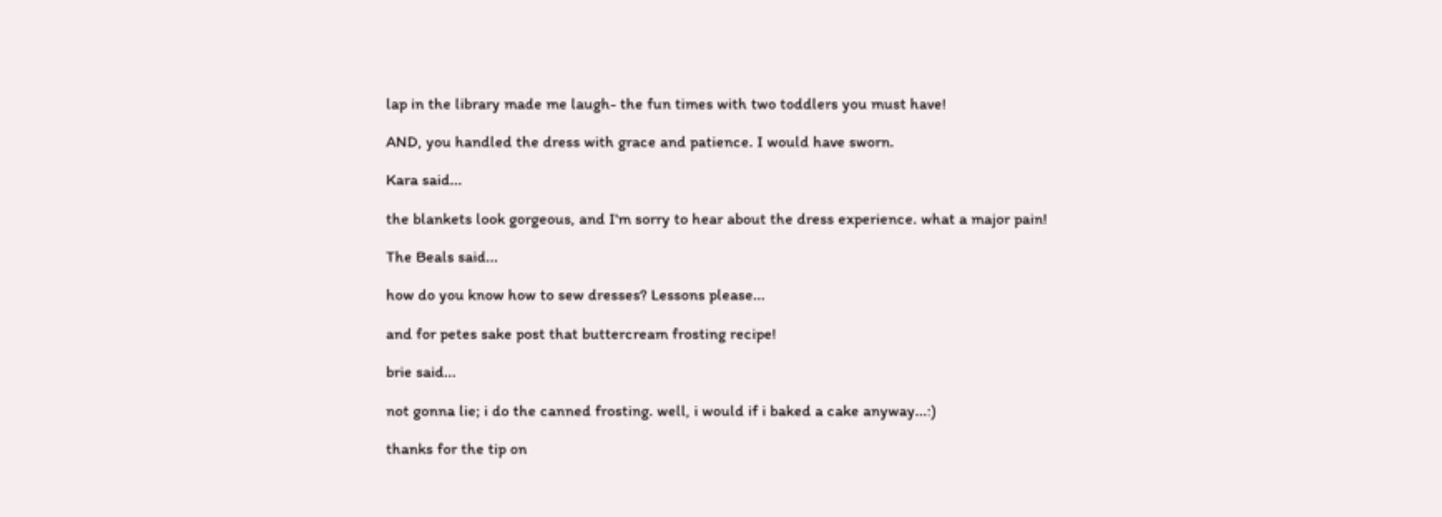lap in the library made me laugh- the fun times with two toddlers you must have!

AND, you handled the dress with grace and patience. I would have sworn.

Kara said...

the blankets look gorgeous, and I'm sorry to hear about the dress experience. what a major pain!

The Beals said...

how do you know how to sew dresses? Lessons please...

and for petes sake post that buttercream frosting recipe!

brie said...

not gonna lie; i do the canned frosting. well, i would if i baked a cake anyway...:)

thanks for the tip on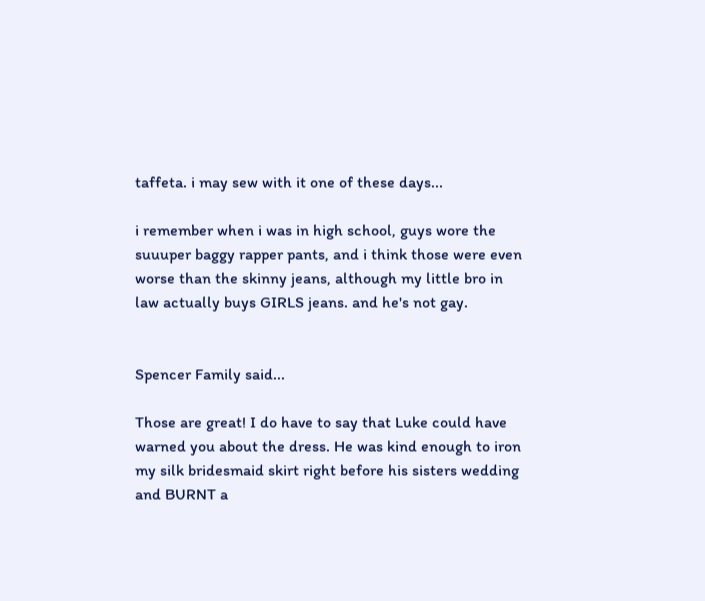taffeta. i may sew with it one of these days...

i remember when i was in high school, guys wore the suuuper baggy rapper pants, and i think those were even worse than the skinny jeans, although my little bro in law actually buys GIRLS jeans. and he's not gay.


Spencer Family said...

Those are great! I do have to say that Luke could have warned you about the dress. He was kind enough to iron my silk bridesmaid skirt right before his sisters wedding and BURNT a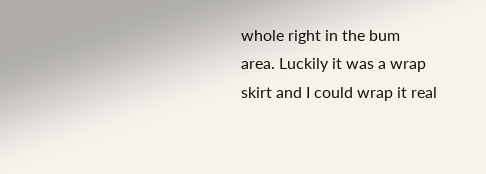whole right in the bum area. Luckily it was a wrap skirt and I could wrap it real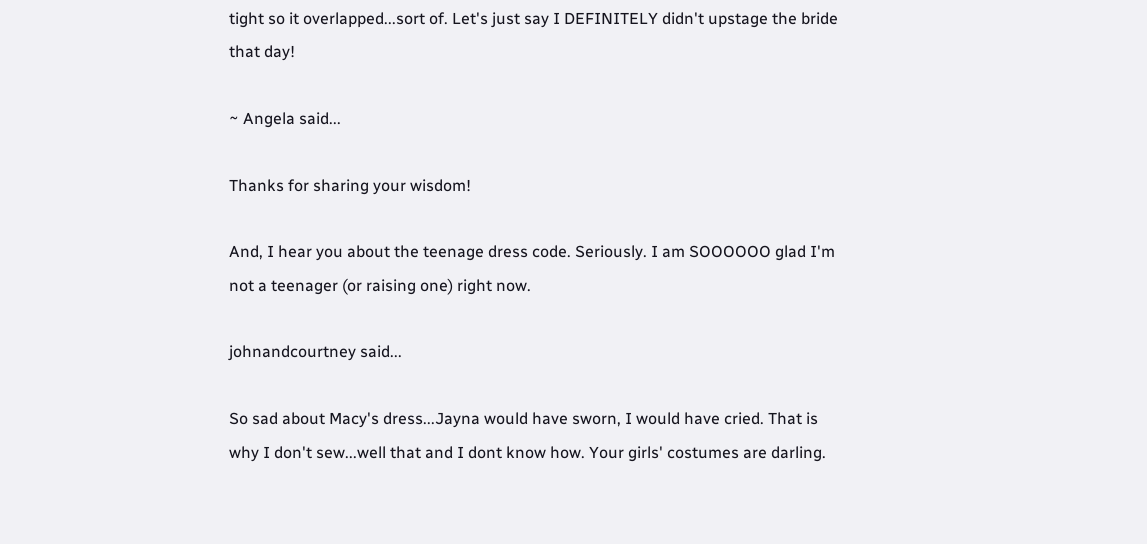tight so it overlapped...sort of. Let's just say I DEFINITELY didn't upstage the bride that day!

~ Angela said...

Thanks for sharing your wisdom!

And, I hear you about the teenage dress code. Seriously. I am SOOOOOO glad I'm not a teenager (or raising one) right now.

johnandcourtney said...

So sad about Macy's dress...Jayna would have sworn, I would have cried. That is why I don't sew...well that and I dont know how. Your girls' costumes are darling.